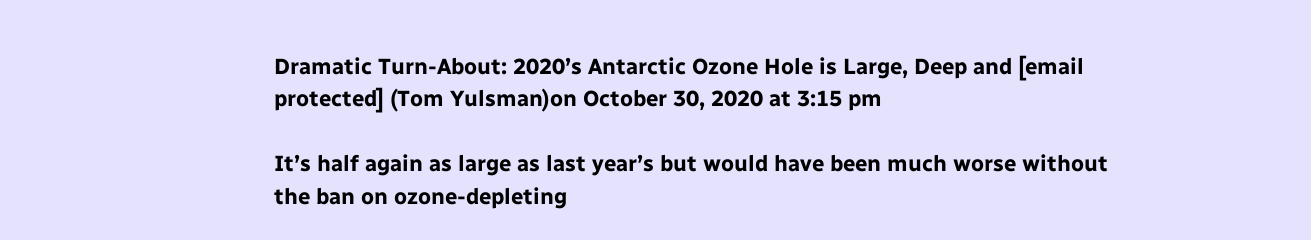Dramatic Turn-About: 2020’s Antarctic Ozone Hole is Large, Deep and [email protected] (Tom Yulsman)on October 30, 2020 at 3:15 pm

It’s half again as large as last year’s but would have been much worse without the ban on ozone-depleting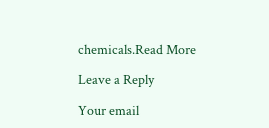chemicals.Read More

Leave a Reply

Your email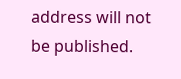address will not be published.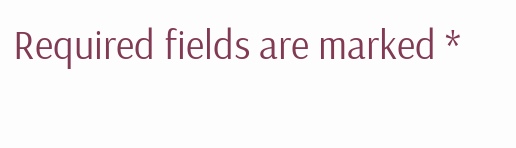Required fields are marked *